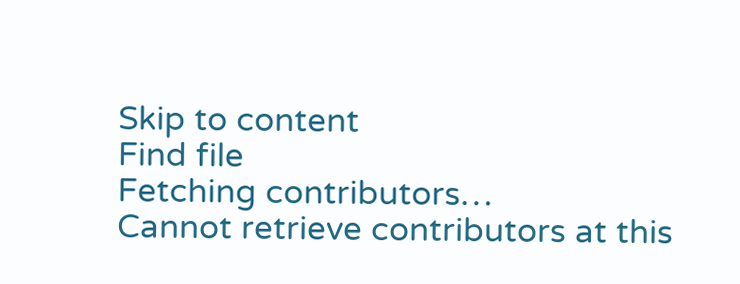Skip to content
Find file
Fetching contributors…
Cannot retrieve contributors at this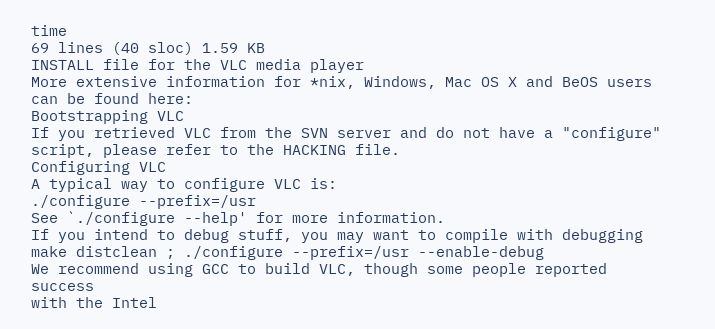time
69 lines (40 sloc) 1.59 KB
INSTALL file for the VLC media player
More extensive information for *nix, Windows, Mac OS X and BeOS users can be found here:
Bootstrapping VLC
If you retrieved VLC from the SVN server and do not have a "configure"
script, please refer to the HACKING file.
Configuring VLC
A typical way to configure VLC is:
./configure --prefix=/usr
See `./configure --help' for more information.
If you intend to debug stuff, you may want to compile with debugging
make distclean ; ./configure --prefix=/usr --enable-debug
We recommend using GCC to build VLC, though some people reported success
with the Intel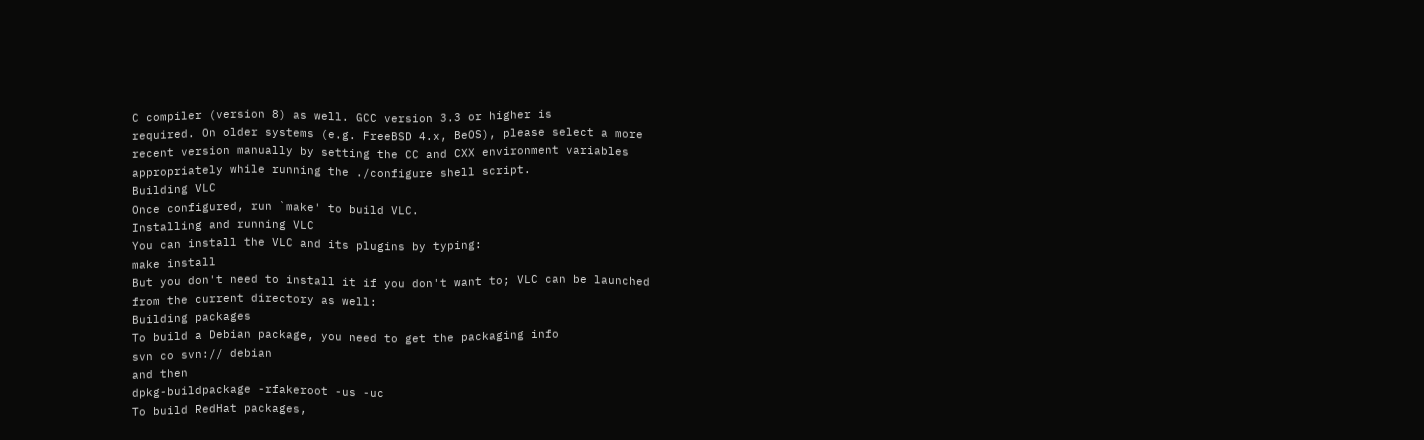C compiler (version 8) as well. GCC version 3.3 or higher is
required. On older systems (e.g. FreeBSD 4.x, BeOS), please select a more
recent version manually by setting the CC and CXX environment variables
appropriately while running the ./configure shell script.
Building VLC
Once configured, run `make' to build VLC.
Installing and running VLC
You can install the VLC and its plugins by typing:
make install
But you don't need to install it if you don't want to; VLC can be launched
from the current directory as well:
Building packages
To build a Debian package, you need to get the packaging info
svn co svn:// debian
and then
dpkg-buildpackage -rfakeroot -us -uc
To build RedHat packages,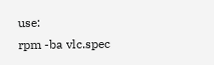use:
rpm -ba vlc.spec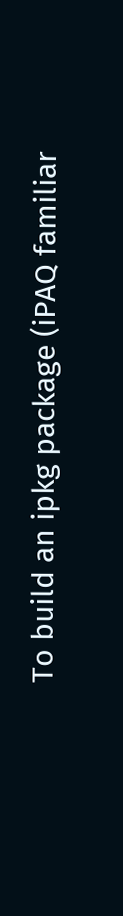To build an ipkg package (iPAQ familiar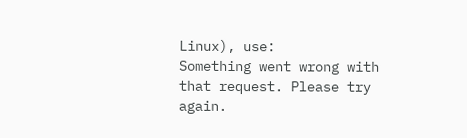Linux), use:
Something went wrong with that request. Please try again.